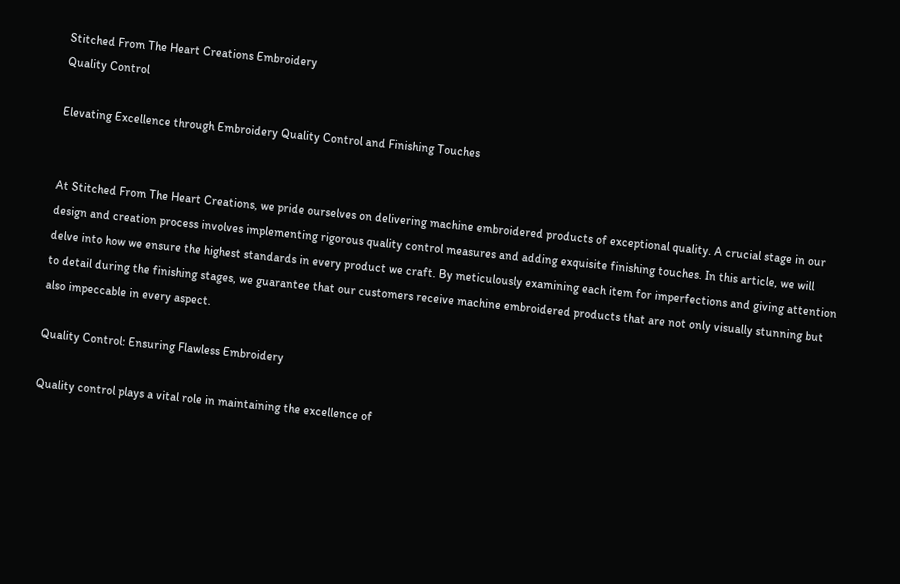Stitched From The Heart Creations Embroidery
Quality Control

Elevating Excellence through Embroidery Quality Control and Finishing Touches


At Stitched From The Heart Creations, we pride ourselves on delivering machine embroidered products of exceptional quality. A crucial stage in our design and creation process involves implementing rigorous quality control measures and adding exquisite finishing touches. In this article, we will delve into how we ensure the highest standards in every product we craft. By meticulously examining each item for imperfections and giving attention to detail during the finishing stages, we guarantee that our customers receive machine embroidered products that are not only visually stunning but also impeccable in every aspect.

Quality Control: Ensuring Flawless Embroidery

Quality control plays a vital role in maintaining the excellence of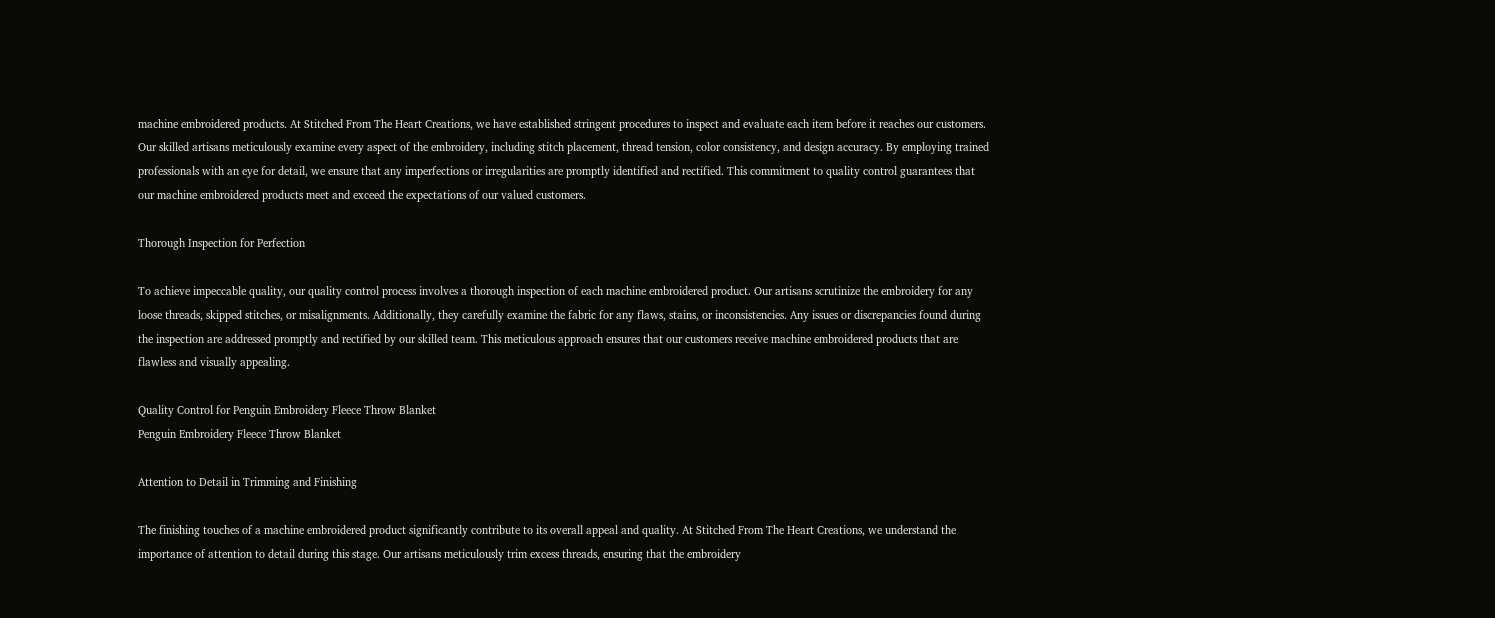machine embroidered products. At Stitched From The Heart Creations, we have established stringent procedures to inspect and evaluate each item before it reaches our customers. Our skilled artisans meticulously examine every aspect of the embroidery, including stitch placement, thread tension, color consistency, and design accuracy. By employing trained professionals with an eye for detail, we ensure that any imperfections or irregularities are promptly identified and rectified. This commitment to quality control guarantees that our machine embroidered products meet and exceed the expectations of our valued customers.

Thorough Inspection for Perfection

To achieve impeccable quality, our quality control process involves a thorough inspection of each machine embroidered product. Our artisans scrutinize the embroidery for any loose threads, skipped stitches, or misalignments. Additionally, they carefully examine the fabric for any flaws, stains, or inconsistencies. Any issues or discrepancies found during the inspection are addressed promptly and rectified by our skilled team. This meticulous approach ensures that our customers receive machine embroidered products that are flawless and visually appealing.

Quality Control for Penguin Embroidery Fleece Throw Blanket
Penguin Embroidery Fleece Throw Blanket

Attention to Detail in Trimming and Finishing

The finishing touches of a machine embroidered product significantly contribute to its overall appeal and quality. At Stitched From The Heart Creations, we understand the importance of attention to detail during this stage. Our artisans meticulously trim excess threads, ensuring that the embroidery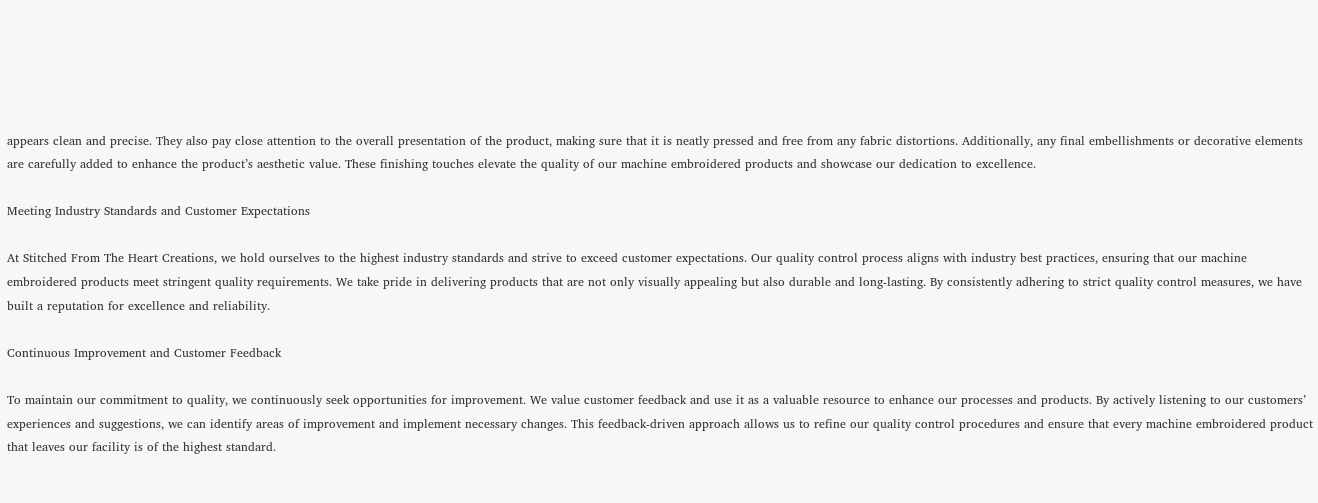appears clean and precise. They also pay close attention to the overall presentation of the product, making sure that it is neatly pressed and free from any fabric distortions. Additionally, any final embellishments or decorative elements are carefully added to enhance the product’s aesthetic value. These finishing touches elevate the quality of our machine embroidered products and showcase our dedication to excellence.

Meeting Industry Standards and Customer Expectations

At Stitched From The Heart Creations, we hold ourselves to the highest industry standards and strive to exceed customer expectations. Our quality control process aligns with industry best practices, ensuring that our machine embroidered products meet stringent quality requirements. We take pride in delivering products that are not only visually appealing but also durable and long-lasting. By consistently adhering to strict quality control measures, we have built a reputation for excellence and reliability.

Continuous Improvement and Customer Feedback

To maintain our commitment to quality, we continuously seek opportunities for improvement. We value customer feedback and use it as a valuable resource to enhance our processes and products. By actively listening to our customers’ experiences and suggestions, we can identify areas of improvement and implement necessary changes. This feedback-driven approach allows us to refine our quality control procedures and ensure that every machine embroidered product that leaves our facility is of the highest standard.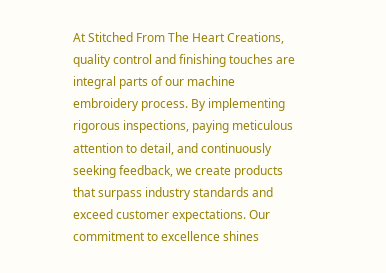At Stitched From The Heart Creations, quality control and finishing touches are integral parts of our machine embroidery process. By implementing rigorous inspections, paying meticulous attention to detail, and continuously seeking feedback, we create products that surpass industry standards and exceed customer expectations. Our commitment to excellence shines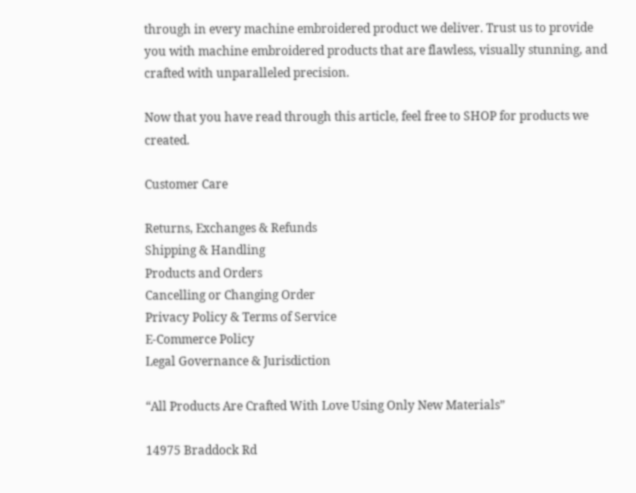through in every machine embroidered product we deliver. Trust us to provide you with machine embroidered products that are flawless, visually stunning, and crafted with unparalleled precision.

Now that you have read through this article, feel free to SHOP for products we created.

Customer Care

Returns, Exchanges & Refunds
Shipping & Handling
Products and Orders
Cancelling or Changing Order
Privacy Policy & Terms of Service
E-Commerce Policy
Legal Governance & Jurisdiction

“All Products Are Crafted With Love Using Only New Materials”

14975 Braddock Rd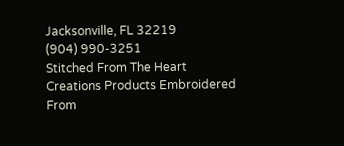Jacksonville, FL 32219
(904) 990-3251
Stitched From The Heart Creations Products Embroidered From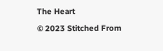The Heart
© 2023 Stitched From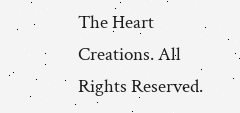The Heart Creations. All Rights Reserved.